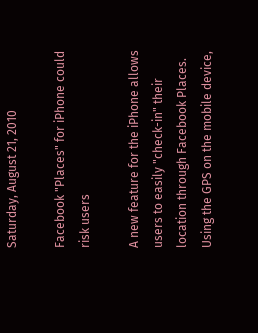Saturday, August 21, 2010

Facebook "Places" for iPhone could risk users

A new feature for the iPhone allows users to easily "check-in" their location through Facebook Places. Using the GPS on the mobile device,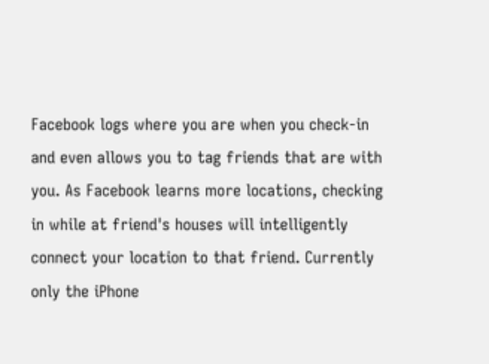Facebook logs where you are when you check-in and even allows you to tag friends that are with you. As Facebook learns more locations, checking in while at friend's houses will intelligently connect your location to that friend. Currently only the iPhone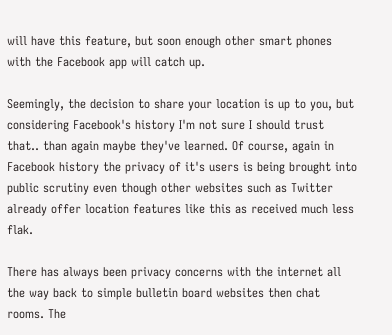will have this feature, but soon enough other smart phones with the Facebook app will catch up.

Seemingly, the decision to share your location is up to you, but considering Facebook's history I'm not sure I should trust that.. than again maybe they've learned. Of course, again in Facebook history the privacy of it's users is being brought into public scrutiny even though other websites such as Twitter already offer location features like this as received much less flak.

There has always been privacy concerns with the internet all the way back to simple bulletin board websites then chat rooms. The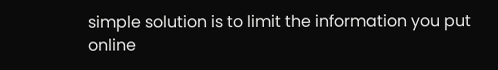simple solution is to limit the information you put online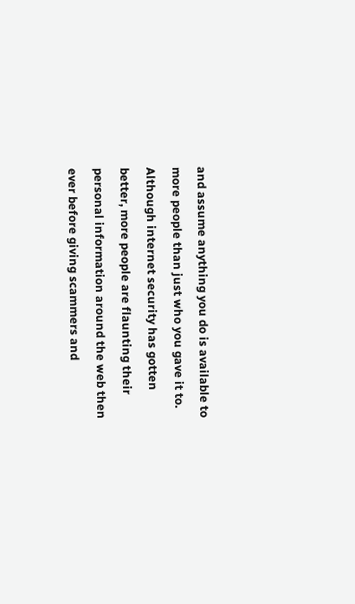and assume anything you do is available to more people than just who you gave it to. Although internet security has gotten better, more people are flaunting their personal information around the web then ever before giving scammers and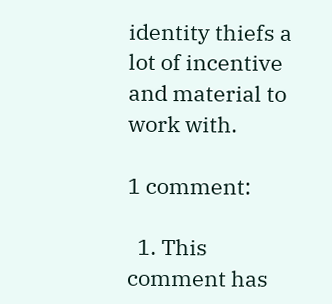identity thiefs a lot of incentive and material to work with.

1 comment:

  1. This comment has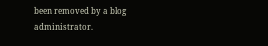been removed by a blog administrator.